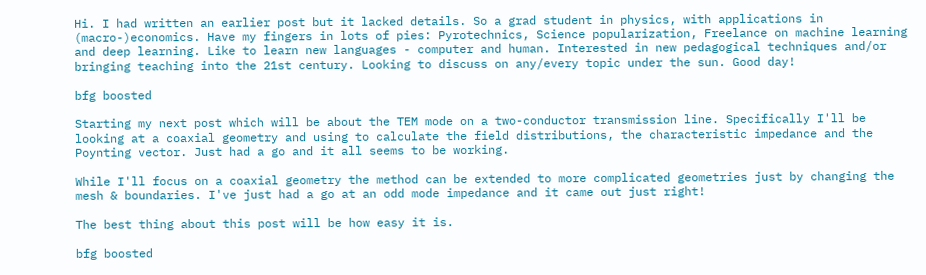Hi. I had written an earlier post but it lacked details. So a grad student in physics, with applications in (macro-)economics. Have my fingers in lots of pies: Pyrotechnics, Science popularization, Freelance on machine learning and deep learning. Like to learn new languages - computer and human. Interested in new pedagogical techniques and/or bringing teaching into the 21st century. Looking to discuss on any/every topic under the sun. Good day!

bfg boosted

Starting my next post which will be about the TEM mode on a two-conductor transmission line. Specifically I'll be looking at a coaxial geometry and using to calculate the field distributions, the characteristic impedance and the Poynting vector. Just had a go and it all seems to be working.

While I'll focus on a coaxial geometry the method can be extended to more complicated geometries just by changing the mesh & boundaries. I've just had a go at an odd mode impedance and it came out just right!

The best thing about this post will be how easy it is.

bfg boosted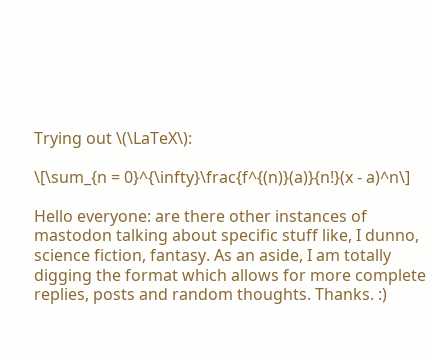Trying out \(\LaTeX\):

\[\sum_{n = 0}^{\infty}\frac{f^{(n)}(a)}{n!}(x - a)^n\]

Hello everyone: are there other instances of mastodon talking about specific stuff like, I dunno, science fiction, fantasy. As an aside, I am totally digging the format which allows for more complete replies, posts and random thoughts. Thanks. :)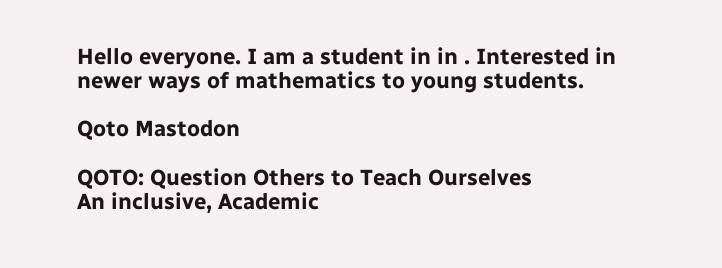Hello everyone. I am a student in in . Interested in newer ways of mathematics to young students.

Qoto Mastodon

QOTO: Question Others to Teach Ourselves
An inclusive, Academic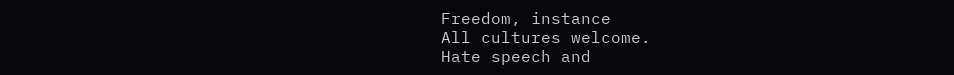Freedom, instance
All cultures welcome.
Hate speech and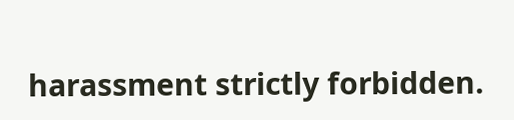harassment strictly forbidden.